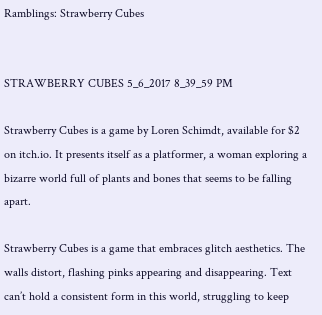Ramblings: Strawberry Cubes


STRAWBERRY CUBES 5_6_2017 8_39_59 PM

Strawberry Cubes is a game by Loren Schimdt, available for $2 on itch.io. It presents itself as a platformer, a woman exploring a bizarre world full of plants and bones that seems to be falling apart.

Strawberry Cubes is a game that embraces glitch aesthetics. The walls distort, flashing pinks appearing and disappearing. Text can’t hold a consistent form in this world, struggling to keep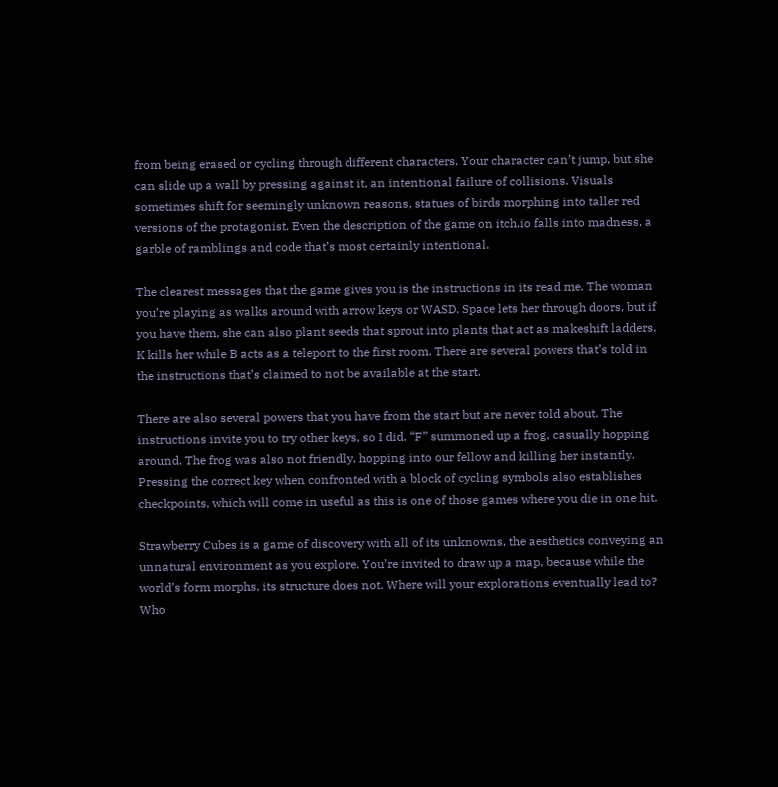from being erased or cycling through different characters. Your character can’t jump, but she can slide up a wall by pressing against it, an intentional failure of collisions. Visuals sometimes shift for seemingly unknown reasons, statues of birds morphing into taller red versions of the protagonist. Even the description of the game on itch.io falls into madness, a garble of ramblings and code that’s most certainly intentional.

The clearest messages that the game gives you is the instructions in its read me. The woman you’re playing as walks around with arrow keys or WASD. Space lets her through doors, but if you have them, she can also plant seeds that sprout into plants that act as makeshift ladders. K kills her while B acts as a teleport to the first room. There are several powers that’s told in the instructions that’s claimed to not be available at the start.

There are also several powers that you have from the start but are never told about. The instructions invite you to try other keys, so I did. “F” summoned up a frog, casually hopping around. The frog was also not friendly, hopping into our fellow and killing her instantly. Pressing the correct key when confronted with a block of cycling symbols also establishes checkpoints, which will come in useful as this is one of those games where you die in one hit.

Strawberry Cubes is a game of discovery with all of its unknowns, the aesthetics conveying an unnatural environment as you explore. You’re invited to draw up a map, because while the world’s form morphs, its structure does not. Where will your explorations eventually lead to? Who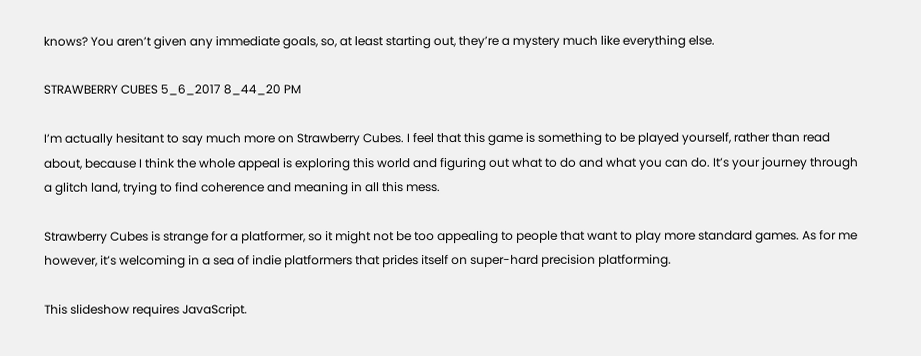knows? You aren’t given any immediate goals, so, at least starting out, they’re a mystery much like everything else.

STRAWBERRY CUBES 5_6_2017 8_44_20 PM

I’m actually hesitant to say much more on Strawberry Cubes. I feel that this game is something to be played yourself, rather than read about, because I think the whole appeal is exploring this world and figuring out what to do and what you can do. It’s your journey through a glitch land, trying to find coherence and meaning in all this mess.

Strawberry Cubes is strange for a platformer, so it might not be too appealing to people that want to play more standard games. As for me however, it’s welcoming in a sea of indie platformers that prides itself on super-hard precision platforming.

This slideshow requires JavaScript.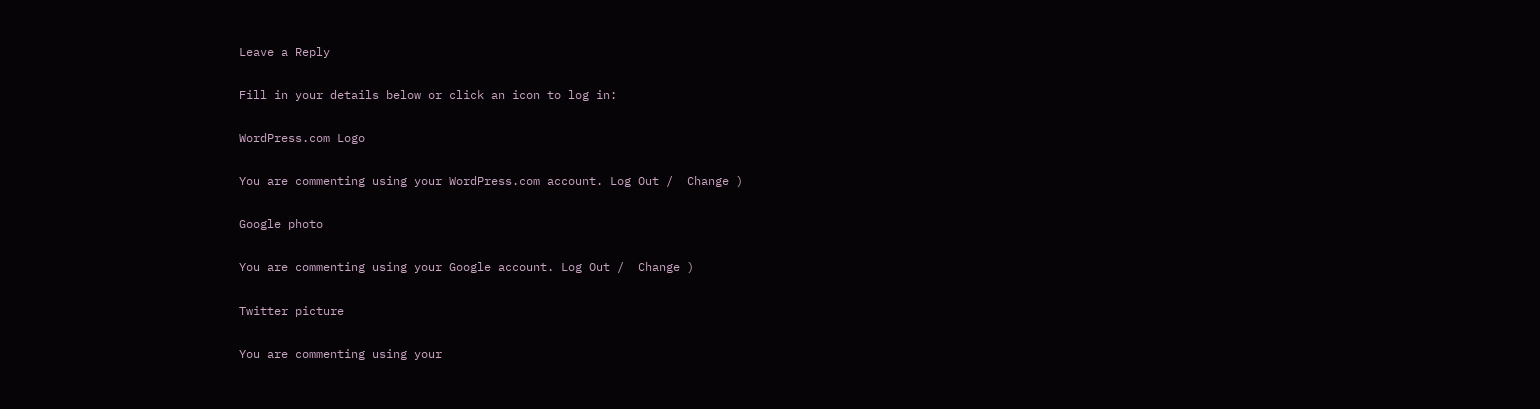Leave a Reply

Fill in your details below or click an icon to log in:

WordPress.com Logo

You are commenting using your WordPress.com account. Log Out /  Change )

Google photo

You are commenting using your Google account. Log Out /  Change )

Twitter picture

You are commenting using your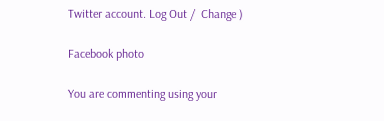Twitter account. Log Out /  Change )

Facebook photo

You are commenting using your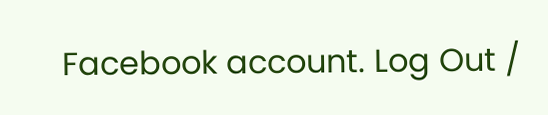Facebook account. Log Out /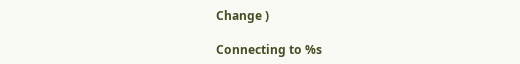Change )

Connecting to %s